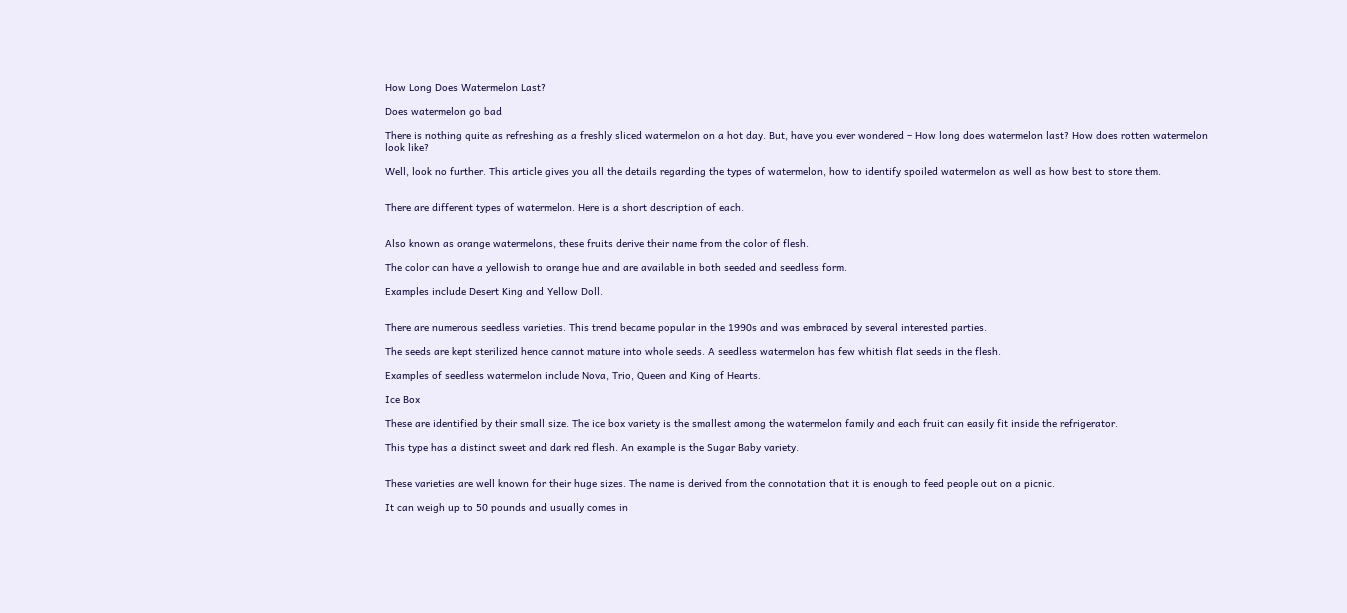How Long Does Watermelon Last?

Does watermelon go bad

There is nothing quite as refreshing as a freshly sliced watermelon on a hot day. But, have you ever wondered – How long does watermelon last? How does rotten watermelon look like?

Well, look no further. This article gives you all the details regarding the types of watermelon, how to identify spoiled watermelon as well as how best to store them.


There are different types of watermelon. Here is a short description of each.


Also known as orange watermelons, these fruits derive their name from the color of flesh.

The color can have a yellowish to orange hue and are available in both seeded and seedless form.

Examples include Desert King and Yellow Doll.


There are numerous seedless varieties. This trend became popular in the 1990s and was embraced by several interested parties.

The seeds are kept sterilized hence cannot mature into whole seeds. A seedless watermelon has few whitish flat seeds in the flesh.

Examples of seedless watermelon include Nova, Trio, Queen and King of Hearts.

Ice Box

These are identified by their small size. The ice box variety is the smallest among the watermelon family and each fruit can easily fit inside the refrigerator.

This type has a distinct sweet and dark red flesh. An example is the Sugar Baby variety.


These varieties are well known for their huge sizes. The name is derived from the connotation that it is enough to feed people out on a picnic.

It can weigh up to 50 pounds and usually comes in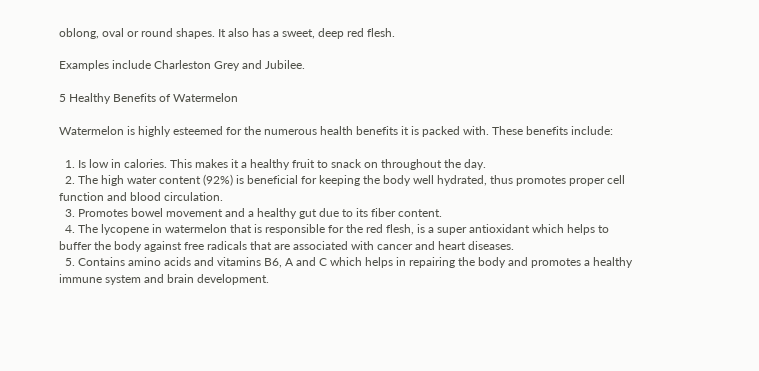oblong, oval or round shapes. It also has a sweet, deep red flesh.

Examples include Charleston Grey and Jubilee.

5 Healthy Benefits of Watermelon

Watermelon is highly esteemed for the numerous health benefits it is packed with. These benefits include:

  1. Is low in calories. This makes it a healthy fruit to snack on throughout the day.
  2. The high water content (92%) is beneficial for keeping the body well hydrated, thus promotes proper cell function and blood circulation.
  3. Promotes bowel movement and a healthy gut due to its fiber content.
  4. The lycopene in watermelon that is responsible for the red flesh, is a super antioxidant which helps to buffer the body against free radicals that are associated with cancer and heart diseases.
  5. Contains amino acids and vitamins B6, A and C which helps in repairing the body and promotes a healthy immune system and brain development.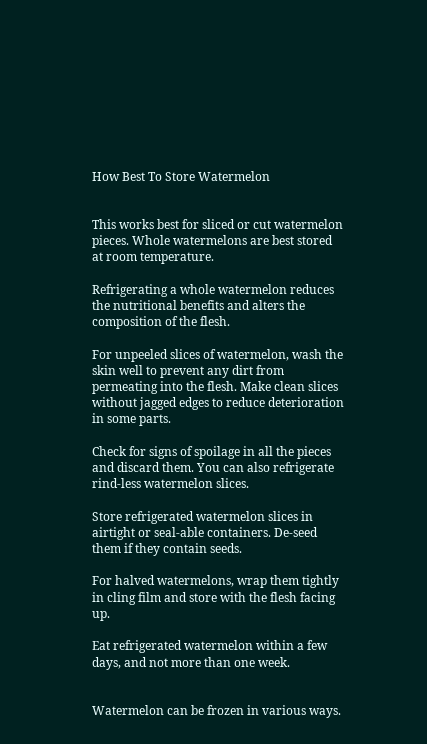How Best To Store Watermelon


This works best for sliced or cut watermelon pieces. Whole watermelons are best stored at room temperature.

Refrigerating a whole watermelon reduces the nutritional benefits and alters the composition of the flesh.

For unpeeled slices of watermelon, wash the skin well to prevent any dirt from permeating into the flesh. Make clean slices without jagged edges to reduce deterioration in some parts.

Check for signs of spoilage in all the pieces and discard them. You can also refrigerate rind-less watermelon slices.

Store refrigerated watermelon slices in airtight or seal-able containers. De-seed them if they contain seeds.

For halved watermelons, wrap them tightly in cling film and store with the flesh facing up.

Eat refrigerated watermelon within a few days, and not more than one week.


Watermelon can be frozen in various ways.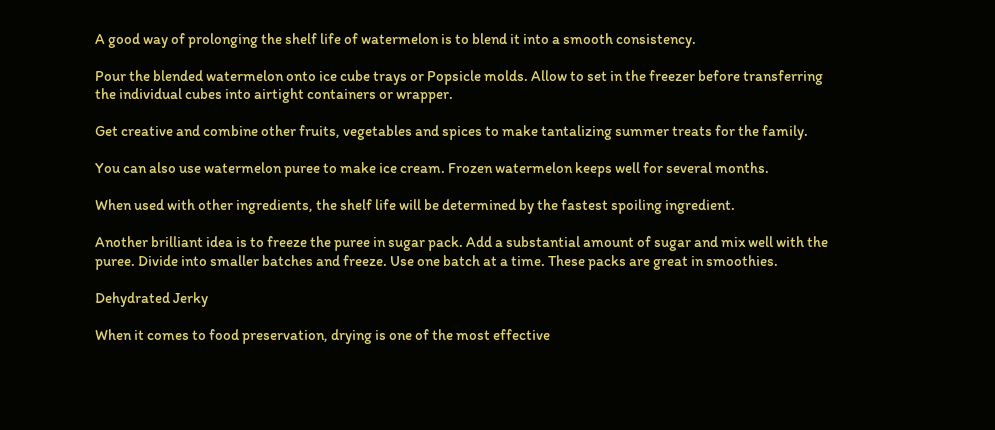A good way of prolonging the shelf life of watermelon is to blend it into a smooth consistency.

Pour the blended watermelon onto ice cube trays or Popsicle molds. Allow to set in the freezer before transferring the individual cubes into airtight containers or wrapper.

Get creative and combine other fruits, vegetables and spices to make tantalizing summer treats for the family.

You can also use watermelon puree to make ice cream. Frozen watermelon keeps well for several months.

When used with other ingredients, the shelf life will be determined by the fastest spoiling ingredient.

Another brilliant idea is to freeze the puree in sugar pack. Add a substantial amount of sugar and mix well with the puree. Divide into smaller batches and freeze. Use one batch at a time. These packs are great in smoothies.

Dehydrated Jerky

When it comes to food preservation, drying is one of the most effective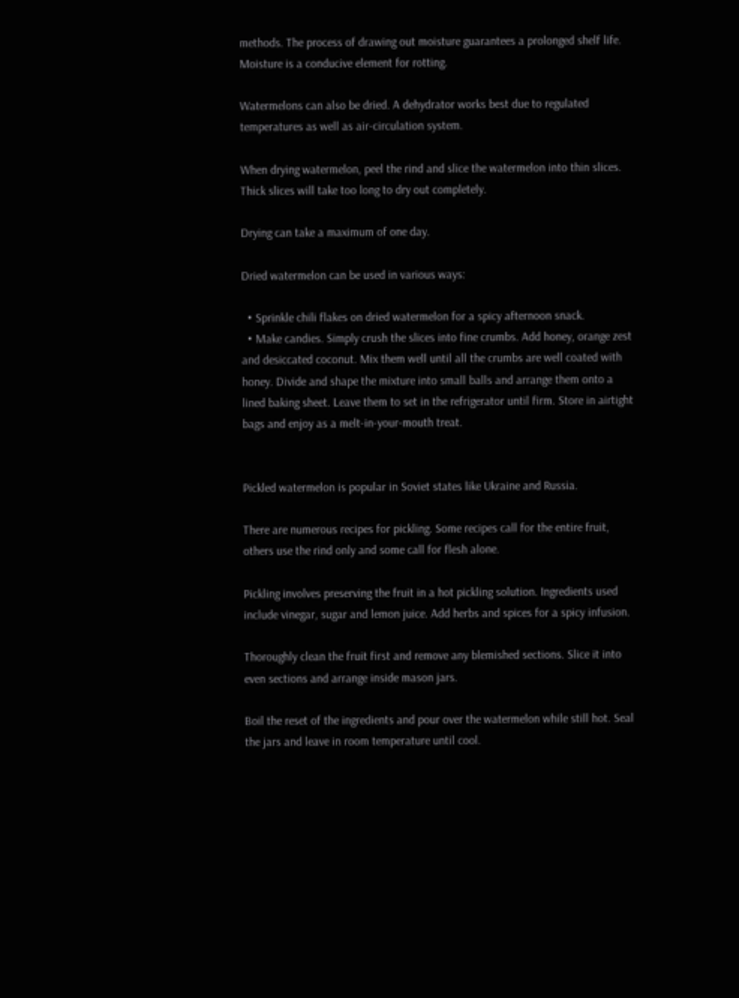methods. The process of drawing out moisture guarantees a prolonged shelf life. Moisture is a conducive element for rotting.

Watermelons can also be dried. A dehydrator works best due to regulated temperatures as well as air-circulation system.

When drying watermelon, peel the rind and slice the watermelon into thin slices. Thick slices will take too long to dry out completely.

Drying can take a maximum of one day.

Dried watermelon can be used in various ways:

  • Sprinkle chili flakes on dried watermelon for a spicy afternoon snack.
  • Make candies. Simply crush the slices into fine crumbs. Add honey, orange zest and desiccated coconut. Mix them well until all the crumbs are well coated with honey. Divide and shape the mixture into small balls and arrange them onto a lined baking sheet. Leave them to set in the refrigerator until firm. Store in airtight bags and enjoy as a melt-in-your-mouth treat.


Pickled watermelon is popular in Soviet states like Ukraine and Russia.

There are numerous recipes for pickling. Some recipes call for the entire fruit, others use the rind only and some call for flesh alone.

Pickling involves preserving the fruit in a hot pickling solution. Ingredients used include vinegar, sugar and lemon juice. Add herbs and spices for a spicy infusion.

Thoroughly clean the fruit first and remove any blemished sections. Slice it into even sections and arrange inside mason jars.

Boil the reset of the ingredients and pour over the watermelon while still hot. Seal the jars and leave in room temperature until cool.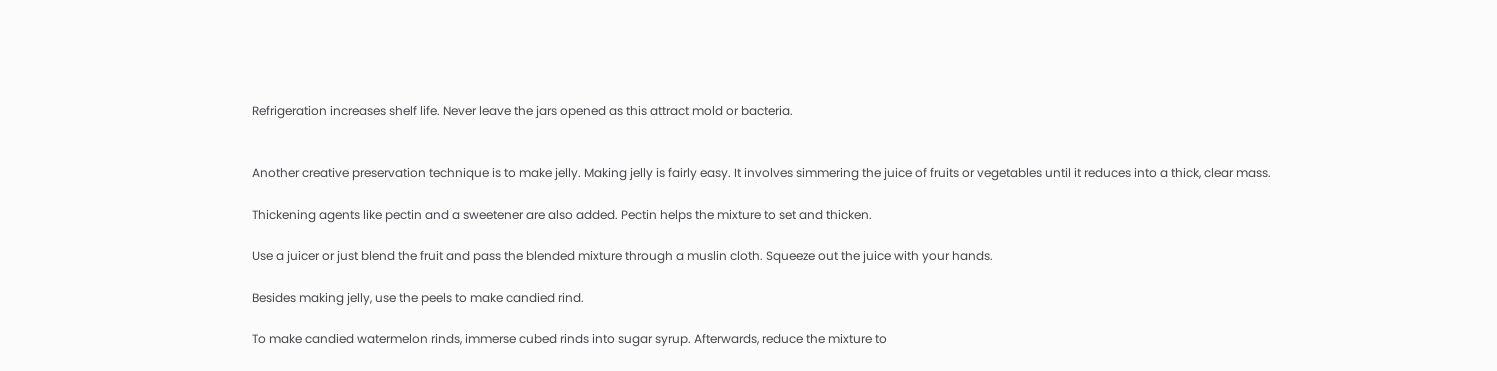Refrigeration increases shelf life. Never leave the jars opened as this attract mold or bacteria.


Another creative preservation technique is to make jelly. Making jelly is fairly easy. It involves simmering the juice of fruits or vegetables until it reduces into a thick, clear mass.

Thickening agents like pectin and a sweetener are also added. Pectin helps the mixture to set and thicken.

Use a juicer or just blend the fruit and pass the blended mixture through a muslin cloth. Squeeze out the juice with your hands.

Besides making jelly, use the peels to make candied rind.

To make candied watermelon rinds, immerse cubed rinds into sugar syrup. Afterwards, reduce the mixture to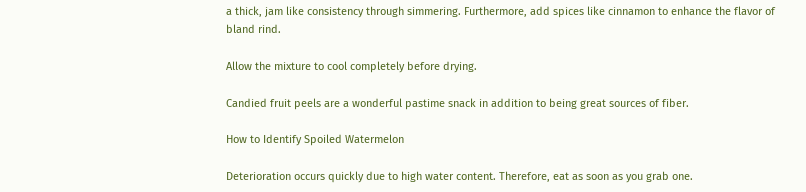a thick, jam like consistency through simmering. Furthermore, add spices like cinnamon to enhance the flavor of bland rind.

Allow the mixture to cool completely before drying.

Candied fruit peels are a wonderful pastime snack in addition to being great sources of fiber.

How to Identify Spoiled Watermelon

Deterioration occurs quickly due to high water content. Therefore, eat as soon as you grab one.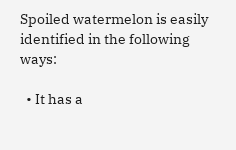Spoiled watermelon is easily identified in the following ways:

  • It has a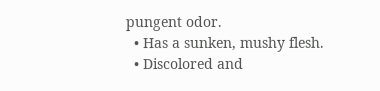pungent odor.
  • Has a sunken, mushy flesh.
  • Discolored and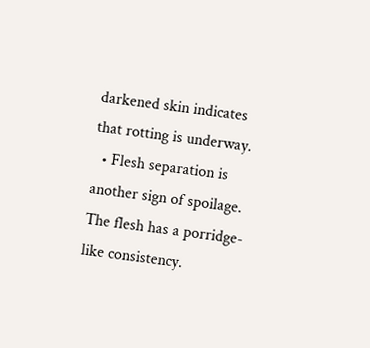darkened skin indicates that rotting is underway.
  • Flesh separation is another sign of spoilage. The flesh has a porridge-like consistency.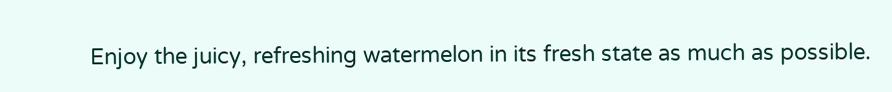Enjoy the juicy, refreshing watermelon in its fresh state as much as possible.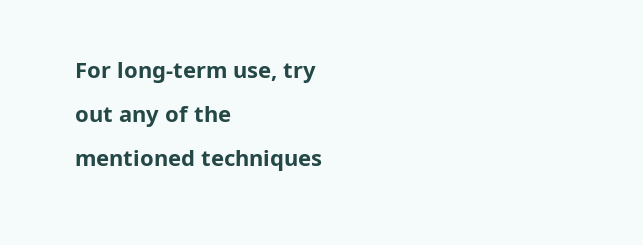For long-term use, try out any of the mentioned techniques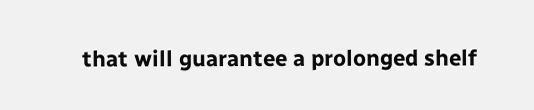that will guarantee a prolonged shelf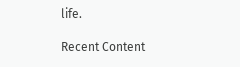life.

Recent Content